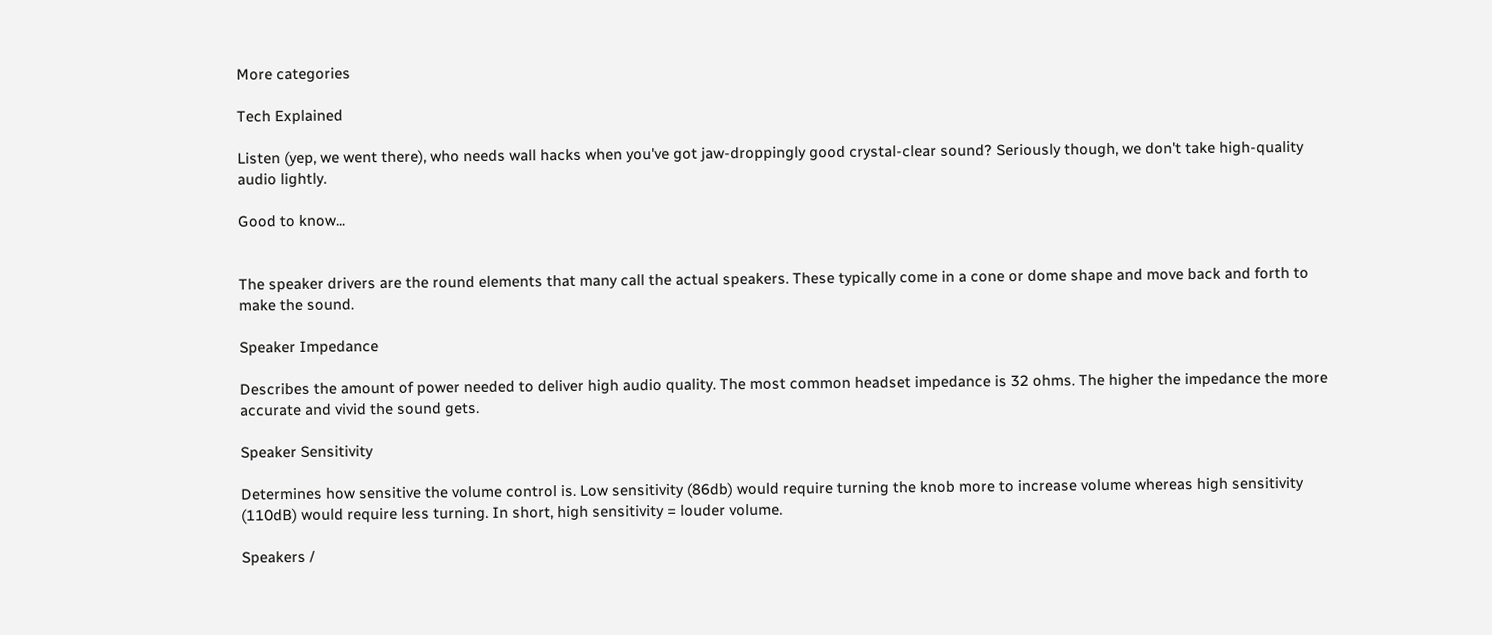More categories

Tech Explained

Listen (yep, we went there), who needs wall hacks when you've got jaw-droppingly good crystal-clear sound? Seriously though, we don't take high-quality audio lightly.

Good to know...


The speaker drivers are the round elements that many call the actual speakers. These typically come in a cone or dome shape and move back and forth to make the sound.

Speaker Impedance

Describes the amount of power needed to deliver high audio quality. The most common headset impedance is 32 ohms. The higher the impedance the more accurate and vivid the sound gets.

Speaker Sensitivity

Determines how sensitive the volume control is. Low sensitivity (86db) would require turning the knob more to increase volume whereas high sensitivity (110dB) would require less turning. In short, high sensitivity = louder volume.

Speakers /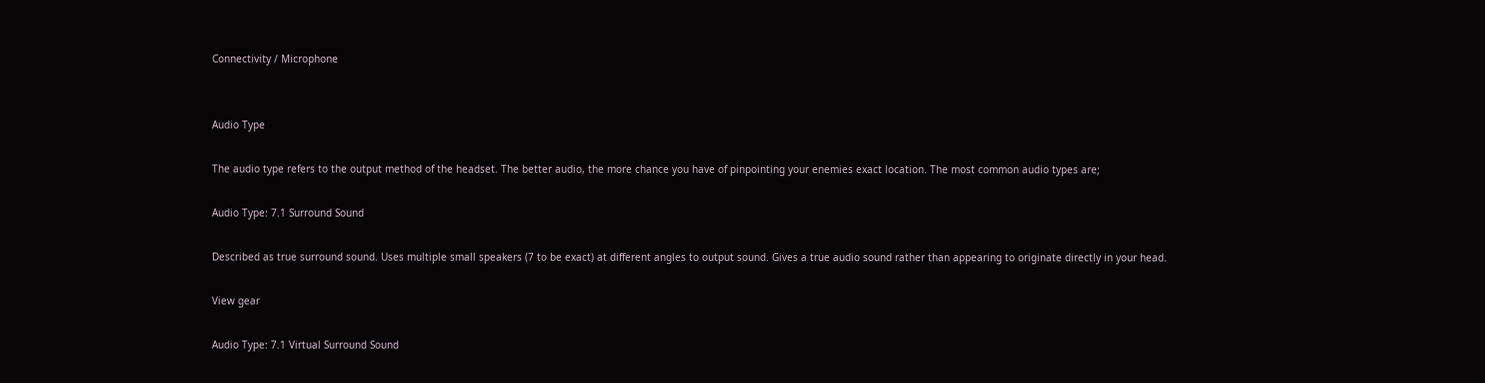Connectivity / Microphone


Audio Type

The audio type refers to the output method of the headset. The better audio, the more chance you have of pinpointing your enemies exact location. The most common audio types are;

Audio Type: 7.1 Surround Sound

Described as true surround sound. Uses multiple small speakers (7 to be exact) at different angles to output sound. Gives a true audio sound rather than appearing to originate directly in your head.

View gear

Audio Type: 7.1 Virtual Surround Sound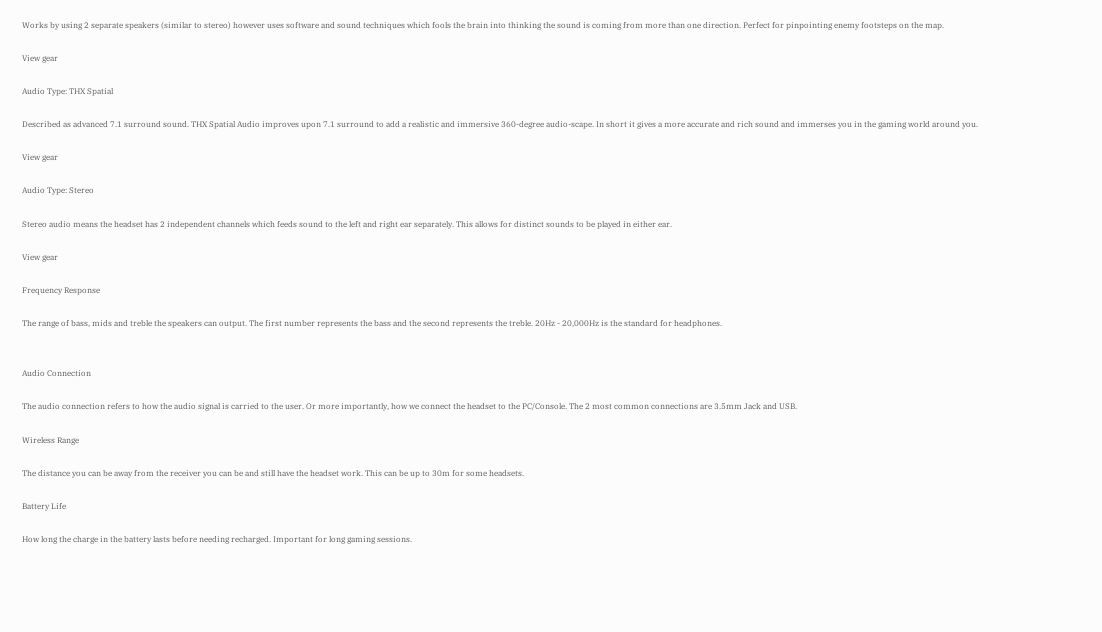Works by using 2 separate speakers (similar to stereo) however uses software and sound techniques which fools the brain into thinking the sound is coming from more than one direction. Perfect for pinpointing enemy footsteps on the map.

View gear

Audio Type: THX Spatial

Described as advanced 7.1 surround sound. THX Spatial Audio improves upon 7.1 surround to add a realistic and immersive 360-degree audio-scape. In short it gives a more accurate and rich sound and immerses you in the gaming world around you.

View gear

Audio Type: Stereo

Stereo audio means the headset has 2 independent channels which feeds sound to the left and right ear separately. This allows for distinct sounds to be played in either ear.

View gear

Frequency Response

The range of bass, mids and treble the speakers can output. The first number represents the bass and the second represents the treble. 20Hz - 20,000Hz is the standard for headphones.


Audio Connection

The audio connection refers to how the audio signal is carried to the user. Or more importantly, how we connect the headset to the PC/Console. The 2 most common connections are 3.5mm Jack and USB.

Wireless Range

The distance you can be away from the receiver you can be and still have the headset work. This can be up to 30m for some headsets.

Battery Life

How long the charge in the battery lasts before needing recharged. Important for long gaming sessions.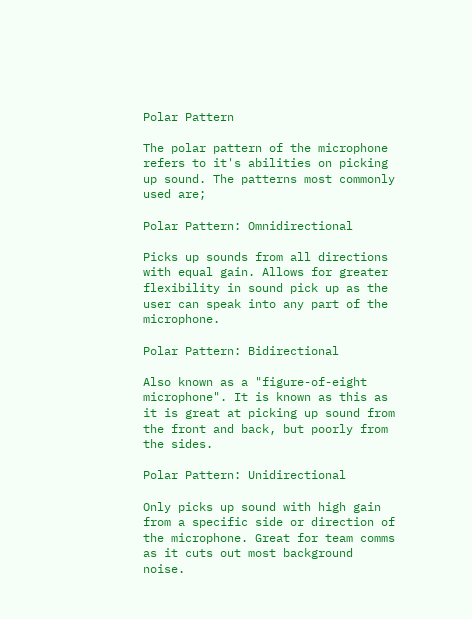Polar Pattern

The polar pattern of the microphone refers to it's abilities on picking up sound. The patterns most commonly used are;

Polar Pattern: Omnidirectional

Picks up sounds from all directions with equal gain. Allows for greater flexibility in sound pick up as the user can speak into any part of the microphone.

Polar Pattern: Bidirectional

Also known as a "figure-of-eight microphone". It is known as this as it is great at picking up sound from the front and back, but poorly from the sides.

Polar Pattern: Unidirectional

Only picks up sound with high gain from a specific side or direction of the microphone. Great for team comms as it cuts out most background noise.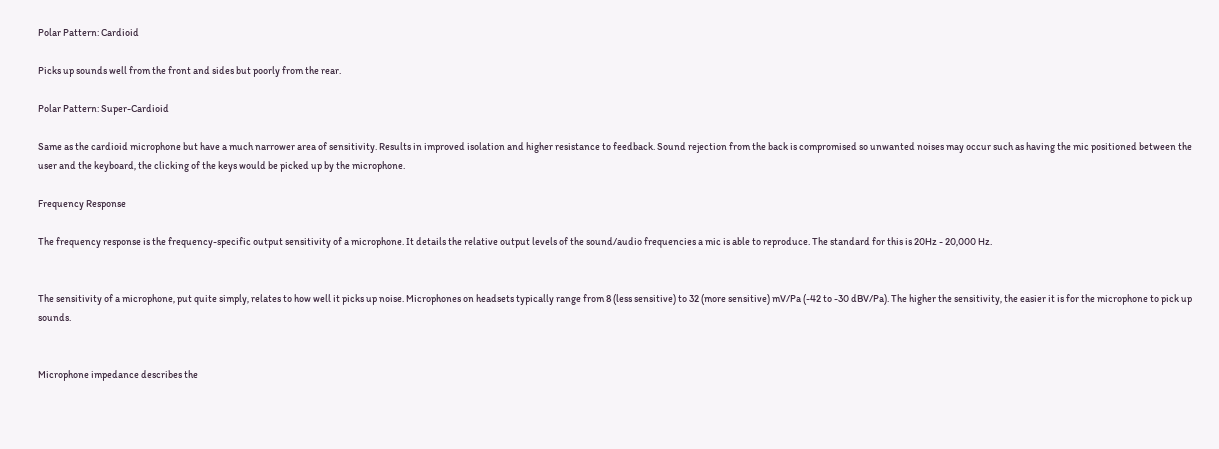Polar Pattern: Cardioid

Picks up sounds well from the front and sides but poorly from the rear.

Polar Pattern: Super-Cardioid

Same as the cardioid microphone but have a much narrower area of sensitivity. Results in improved isolation and higher resistance to feedback. Sound rejection from the back is compromised so unwanted noises may occur such as having the mic positioned between the user and the keyboard, the clicking of the keys would be picked up by the microphone.

Frequency Response

The frequency response is the frequency-specific output sensitivity of a microphone. It details the relative output levels of the sound/audio frequencies a mic is able to reproduce. The standard for this is 20Hz - 20,000 Hz.


The sensitivity of a microphone, put quite simply, relates to how well it picks up noise. Microphones on headsets typically range from 8 (less sensitive) to 32 (more sensitive) mV/Pa (-42 to -30 dBV/Pa). The higher the sensitivity, the easier it is for the microphone to pick up sounds.


Microphone impedance describes the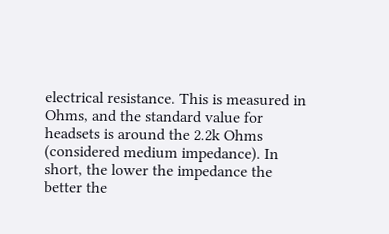electrical resistance. This is measured in Ohms, and the standard value for headsets is around the 2.2k Ohms (considered medium impedance). In short, the lower the impedance the better the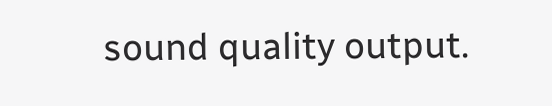sound quality output.